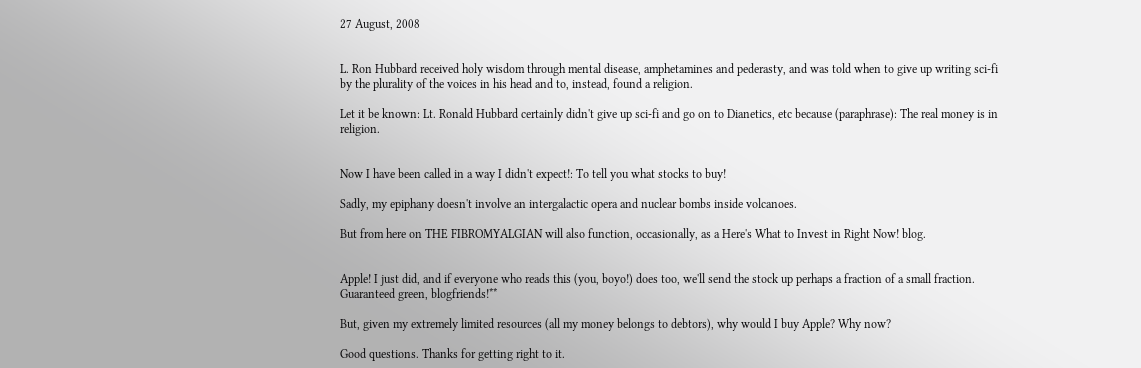27 August, 2008


L. Ron Hubbard received holy wisdom through mental disease, amphetamines and pederasty, and was told when to give up writing sci-fi by the plurality of the voices in his head and to, instead, found a religion.

Let it be known: Lt. Ronald Hubbard certainly didn't give up sci-fi and go on to Dianetics, etc because (paraphrase): The real money is in religion.


Now I have been called in a way I didn't expect!: To tell you what stocks to buy!

Sadly, my epiphany doesn't involve an intergalactic opera and nuclear bombs inside volcanoes.

But from here on THE FIBROMYALGIAN will also function, occasionally, as a Here's What to Invest in Right Now! blog.


Apple! I just did, and if everyone who reads this (you, boyo!) does too, we'll send the stock up perhaps a fraction of a small fraction. Guaranteed green, blogfriends!**

But, given my extremely limited resources (all my money belongs to debtors), why would I buy Apple? Why now?

Good questions. Thanks for getting right to it.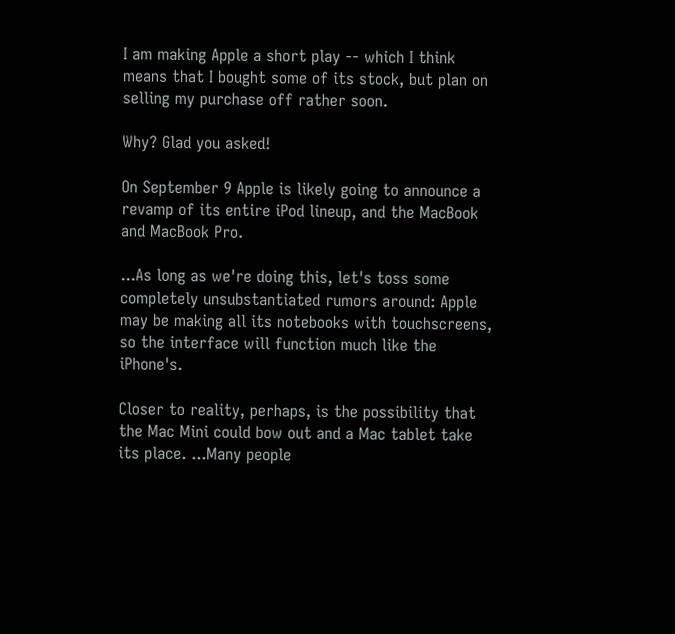I am making Apple a short play -- which I think means that I bought some of its stock, but plan on selling my purchase off rather soon.

Why? Glad you asked!

On September 9 Apple is likely going to announce a revamp of its entire iPod lineup, and the MacBook and MacBook Pro.

...As long as we're doing this, let's toss some completely unsubstantiated rumors around: Apple may be making all its notebooks with touchscreens, so the interface will function much like the iPhone's.

Closer to reality, perhaps, is the possibility that the Mac Mini could bow out and a Mac tablet take its place. ...Many people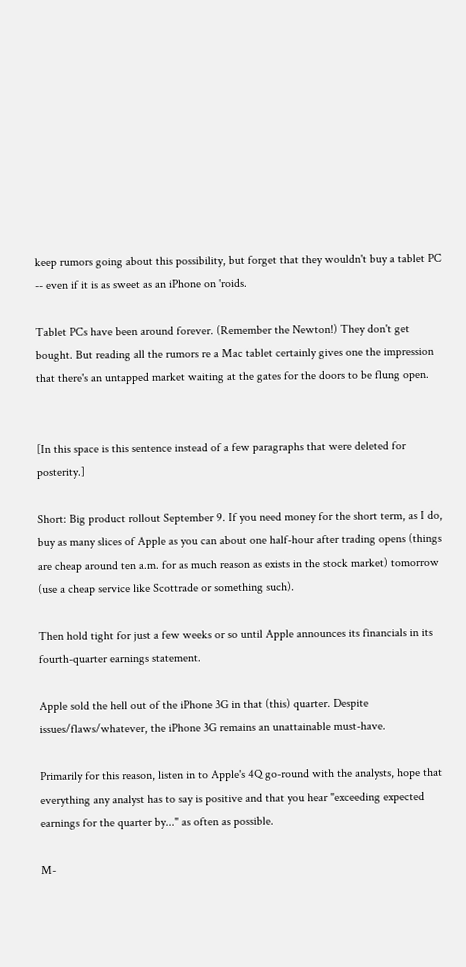keep rumors going about this possibility, but forget that they wouldn't buy a tablet PC -- even if it is as sweet as an iPhone on 'roids.

Tablet PCs have been around forever. (Remember the Newton!) They don't get bought. But reading all the rumors re a Mac tablet certainly gives one the impression that there's an untapped market waiting at the gates for the doors to be flung open.


[In this space is this sentence instead of a few paragraphs that were deleted for posterity.]

Short: Big product rollout September 9. If you need money for the short term, as I do, buy as many slices of Apple as you can about one half-hour after trading opens (things are cheap around ten a.m. for as much reason as exists in the stock market) tomorrow (use a cheap service like Scottrade or something such).

Then hold tight for just a few weeks or so until Apple announces its financials in its fourth-quarter earnings statement.

Apple sold the hell out of the iPhone 3G in that (this) quarter. Despite issues/flaws/whatever, the iPhone 3G remains an unattainable must-have.

Primarily for this reason, listen in to Apple's 4Q go-round with the analysts, hope that everything any analyst has to say is positive and that you hear "exceeding expected earnings for the quarter by..." as often as possible.

M-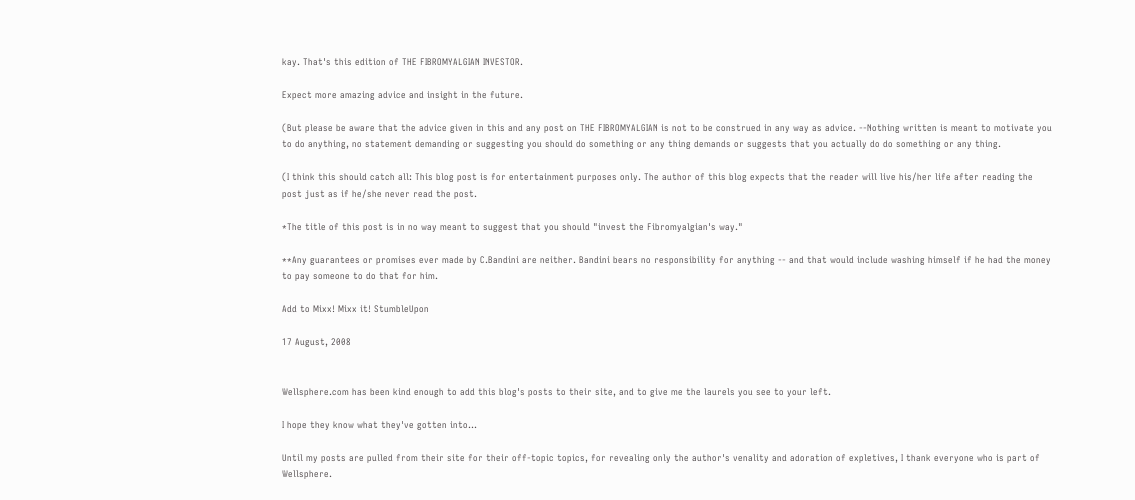kay. That's this edition of THE FIBROMYALGIAN INVESTOR.

Expect more amazing advice and insight in the future.

(But please be aware that the advice given in this and any post on THE FIBROMYALGIAN is not to be construed in any way as advice. --Nothing written is meant to motivate you to do anything, no statement demanding or suggesting you should do something or any thing demands or suggests that you actually do do something or any thing.

(I think this should catch all: This blog post is for entertainment purposes only. The author of this blog expects that the reader will live his/her life after reading the post just as if he/she never read the post.

*The title of this post is in no way meant to suggest that you should "invest the Fibromyalgian's way."

**Any guarantees or promises ever made by C.Bandini are neither. Bandini bears no responsibility for anything -- and that would include washing himself if he had the money to pay someone to do that for him.

Add to Mixx! Mixx it! StumbleUpon

17 August, 2008


Wellsphere.com has been kind enough to add this blog's posts to their site, and to give me the laurels you see to your left.

I hope they know what they've gotten into...

Until my posts are pulled from their site for their off-topic topics, for revealing only the author's venality and adoration of expletives, I thank everyone who is part of Wellsphere.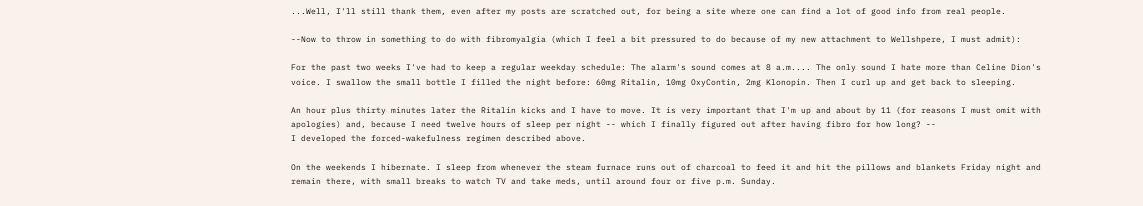...Well, I'll still thank them, even after my posts are scratched out, for being a site where one can find a lot of good info from real people.

--Now to throw in something to do with fibromyalgia (which I feel a bit pressured to do because of my new attachment to Wellshpere, I must admit):

For the past two weeks I've had to keep a regular weekday schedule: The alarm's sound comes at 8 a.m.... The only sound I hate more than Celine Dion's voice. I swallow the small bottle I filled the night before: 60mg Ritalin, 10mg OxyContin, 2mg Klonopin. Then I curl up and get back to sleeping.

An hour plus thirty minutes later the Ritalin kicks and I have to move. It is very important that I'm up and about by 11 (for reasons I must omit with apologies) and, because I need twelve hours of sleep per night -- which I finally figured out after having fibro for how long? --
I developed the forced-wakefulness regimen described above.

On the weekends I hibernate. I sleep from whenever the steam furnace runs out of charcoal to feed it and hit the pillows and blankets Friday night and remain there, with small breaks to watch TV and take meds, until around four or five p.m. Sunday.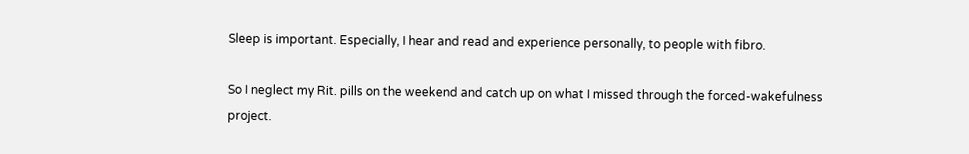Sleep is important. Especially, I hear and read and experience personally, to people with fibro.

So I neglect my Rit. pills on the weekend and catch up on what I missed through the forced-wakefulness project.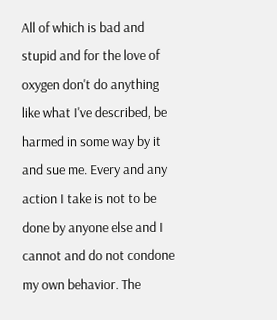All of which is bad and stupid and for the love of oxygen don't do anything like what I've described, be harmed in some way by it and sue me. Every and any action I take is not to be done by anyone else and I cannot and do not condone my own behavior. The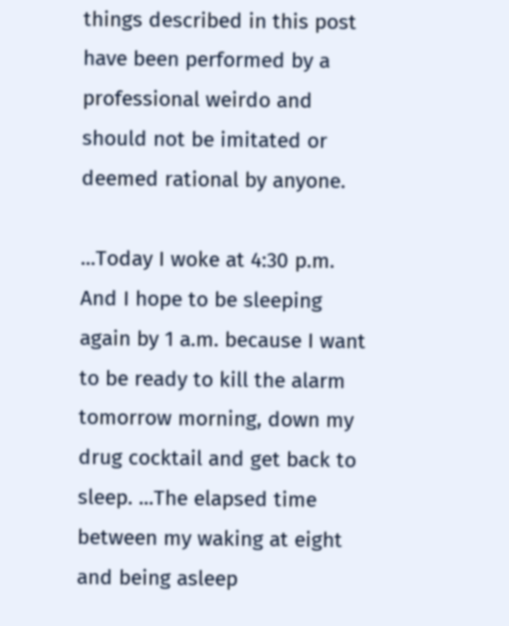things described in this post have been performed by a professional weirdo and should not be imitated or deemed rational by anyone.

...Today I woke at 4:30 p.m. And I hope to be sleeping again by 1 a.m. because I want to be ready to kill the alarm tomorrow morning, down my drug cocktail and get back to sleep. ...The elapsed time between my waking at eight and being asleep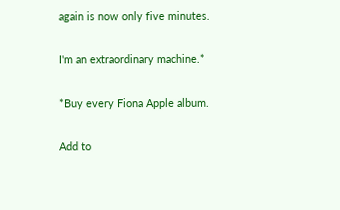again is now only five minutes.

I'm an extraordinary machine.*

*Buy every Fiona Apple album.

Add to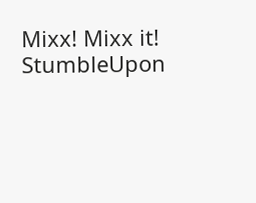Mixx! Mixx it! StumbleUpon